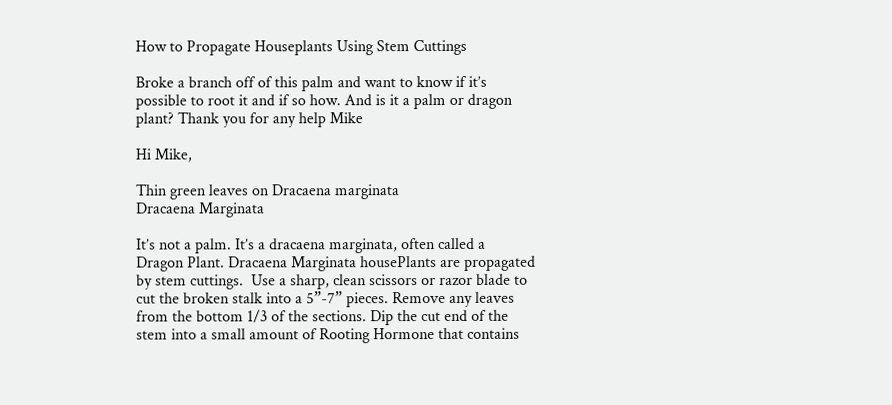How to Propagate Houseplants Using Stem Cuttings

Broke a branch off of this palm and want to know if it’s possible to root it and if so how. And is it a palm or dragon plant? Thank you for any help Mike

Hi Mike,

Thin green leaves on Dracaena marginata
Dracaena Marginata

It’s not a palm. It’s a dracaena marginata, often called a Dragon Plant. Dracaena Marginata housePlants are propagated by stem cuttings.  Use a sharp, clean scissors or razor blade to cut the broken stalk into a 5”-7” pieces. Remove any leaves from the bottom 1/3 of the sections. Dip the cut end of the stem into a small amount of Rooting Hormone that contains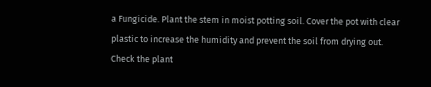a Fungicide. Plant the stem in moist potting soil. Cover the pot with clear plastic to increase the humidity and prevent the soil from drying out. Check the plant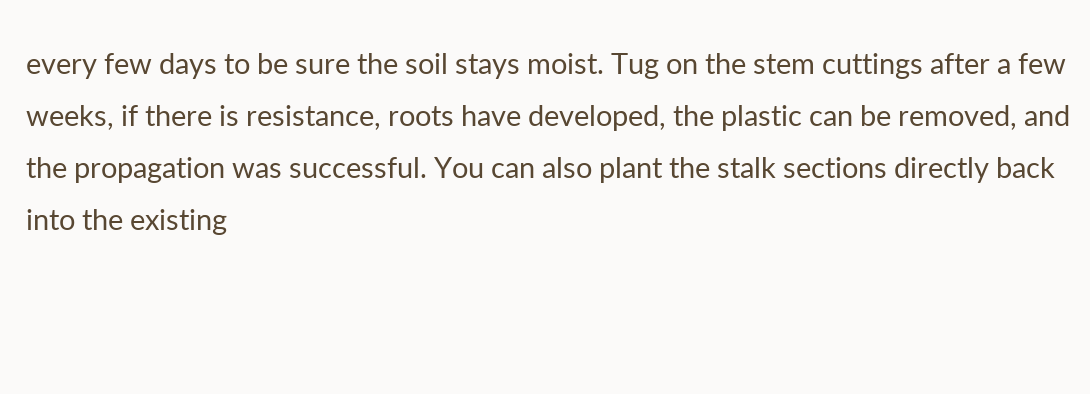every few days to be sure the soil stays moist. Tug on the stem cuttings after a few weeks, if there is resistance, roots have developed, the plastic can be removed, and the propagation was successful. You can also plant the stalk sections directly back into the existing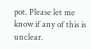pot. Please let me know if any of this is unclear.